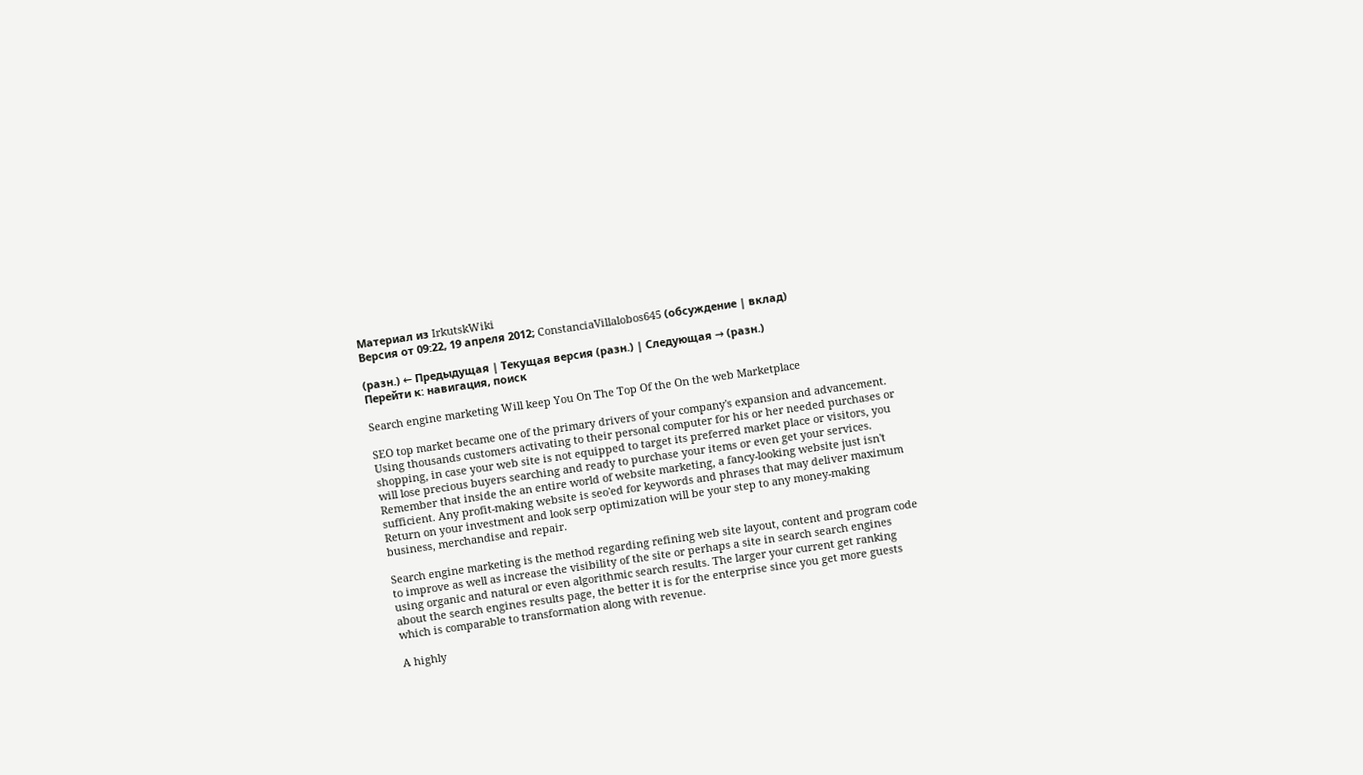Материал из IrkutskWiki
Версия от 09:22, 19 апреля 2012; ConstanciaVillalobos645 (обсуждение | вклад)

(разн.) ← Предыдущая | Текущая версия (разн.) | Следующая → (разн.)
Перейти к: навигация, поиск

Search engine marketing Will keep You On The Top Of the On the web Marketplace

SEO top market became one of the primary drivers of your company's expansion and advancement. Using thousands customers activating to their personal computer for his or her needed purchases or shopping, in case your web site is not equipped to target its preferred market place or visitors, you will lose precious buyers searching and ready to purchase your items or even get your services. Remember that inside the an entire world of website marketing, a fancy-looking website just isn't sufficient. Any profit-making website is seo'ed for keywords and phrases that may deliver maximum Return on your investment and look serp optimization will be your step to any money-making business, merchandise and repair.

Search engine marketing is the method regarding refining web site layout, content and program code to improve as well as increase the visibility of the site or perhaps a site in search search engines using organic and natural or even algorithmic search results. The larger your current get ranking about the search engines results page, the better it is for the enterprise since you get more guests which is comparable to transformation along with revenue.

A highly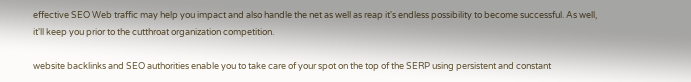effective SEO Web traffic may help you impact and also handle the net as well as reap it's endless possibility to become successful. As well, it'll keep you prior to the cutthroat organization competition.

website backlinks and SEO authorities enable you to take care of your spot on the top of the SERP using persistent and constant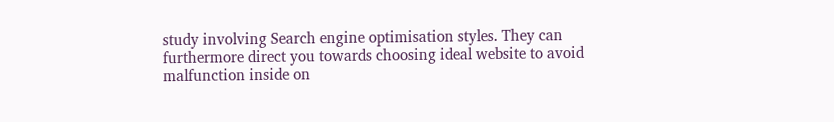study involving Search engine optimisation styles. They can furthermore direct you towards choosing ideal website to avoid malfunction inside on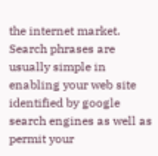the internet market. Search phrases are usually simple in enabling your web site identified by google search engines as well as permit your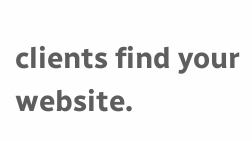clients find your website.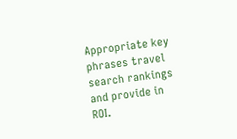Appropriate key phrases travel search rankings and provide in ROI.